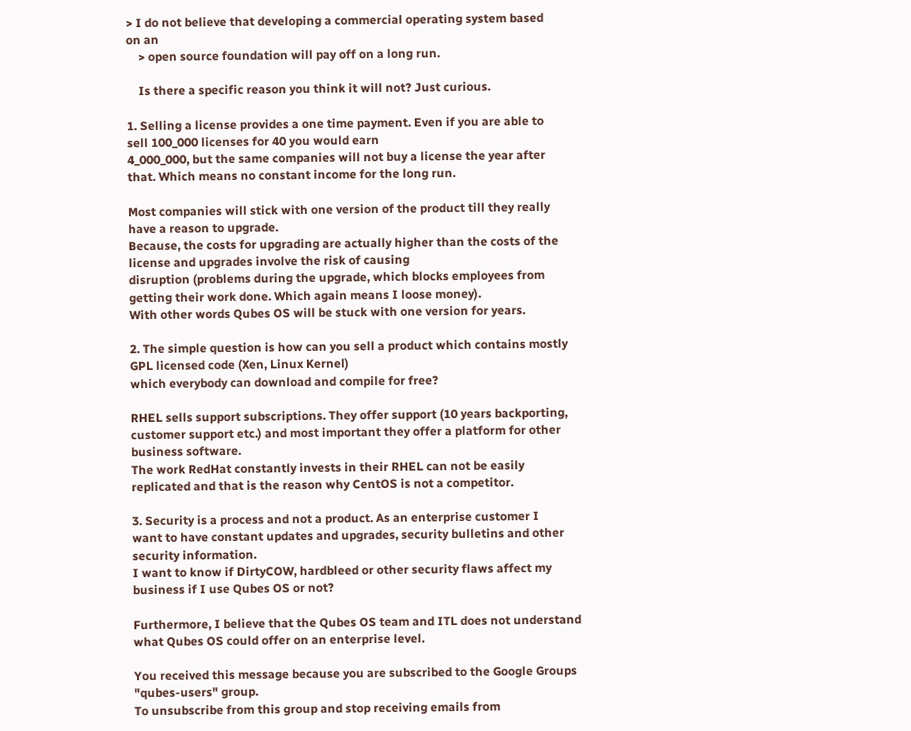> I do not believe that developing a commercial operating system based
on an
    > open source foundation will pay off on a long run.

    Is there a specific reason you think it will not? Just curious.

1. Selling a license provides a one time payment. Even if you are able to
sell 100_000 licenses for 40 you would earn
4_000_000, but the same companies will not buy a license the year after
that. Which means no constant income for the long run.

Most companies will stick with one version of the product till they really
have a reason to upgrade.
Because, the costs for upgrading are actually higher than the costs of the
license and upgrades involve the risk of causing
disruption (problems during the upgrade, which blocks employees from
getting their work done. Which again means I loose money).
With other words Qubes OS will be stuck with one version for years.

2. The simple question is how can you sell a product which contains mostly
GPL licensed code (Xen, Linux Kernel)
which everybody can download and compile for free?

RHEL sells support subscriptions. They offer support (10 years backporting,
customer support etc.) and most important they offer a platform for other
business software.
The work RedHat constantly invests in their RHEL can not be easily
replicated and that is the reason why CentOS is not a competitor.

3. Security is a process and not a product. As an enterprise customer I
want to have constant updates and upgrades, security bulletins and other
security information.
I want to know if DirtyCOW, hardbleed or other security flaws affect my
business if I use Qubes OS or not?

Furthermore, I believe that the Qubes OS team and ITL does not understand
what Qubes OS could offer on an enterprise level.

You received this message because you are subscribed to the Google Groups
"qubes-users" group.
To unsubscribe from this group and stop receiving emails from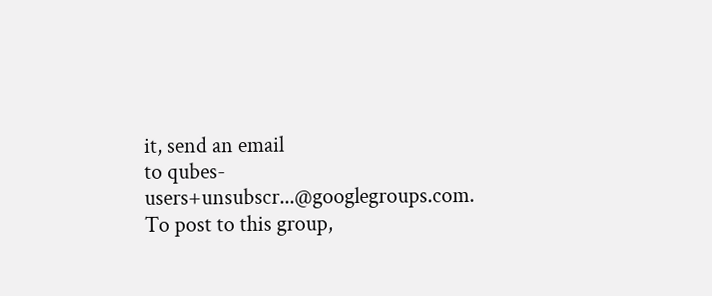it, send an email
to qubes-users+unsubscr...@googlegroups.com.
To post to this group,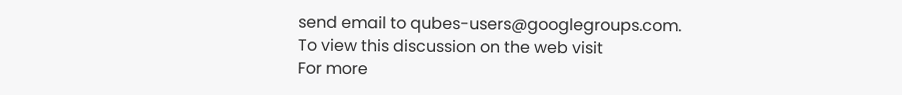send email to qubes-users@googlegroups.com.
To view this discussion on the web visit
For more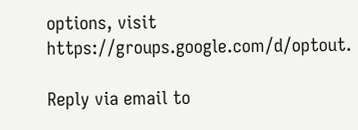options, visit https://groups.google.com/d/optout.

Reply via email to